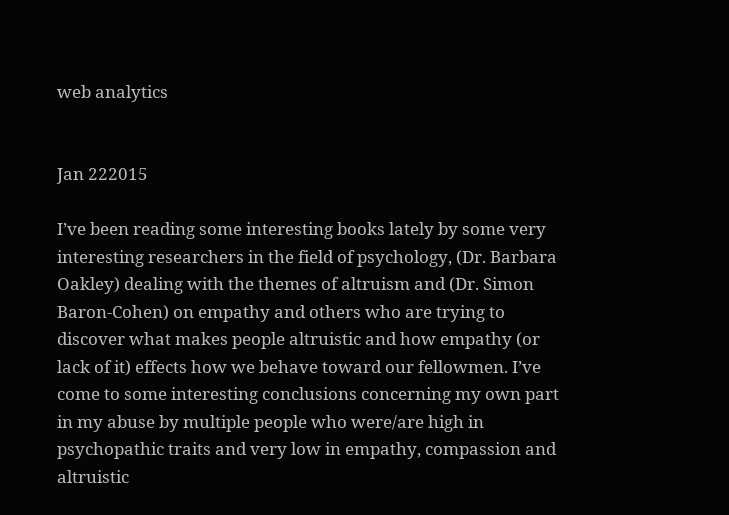web analytics


Jan 222015

I’ve been reading some interesting books lately by some very interesting researchers in the field of psychology, (Dr. Barbara Oakley) dealing with the themes of altruism and (Dr. Simon Baron-Cohen) on empathy and others who are trying to discover what makes people altruistic and how empathy (or lack of it) effects how we behave toward our fellowmen. I’ve come to some interesting conclusions concerning my own part in my abuse by multiple people who were/are high in psychopathic traits and very low in empathy, compassion and altruistic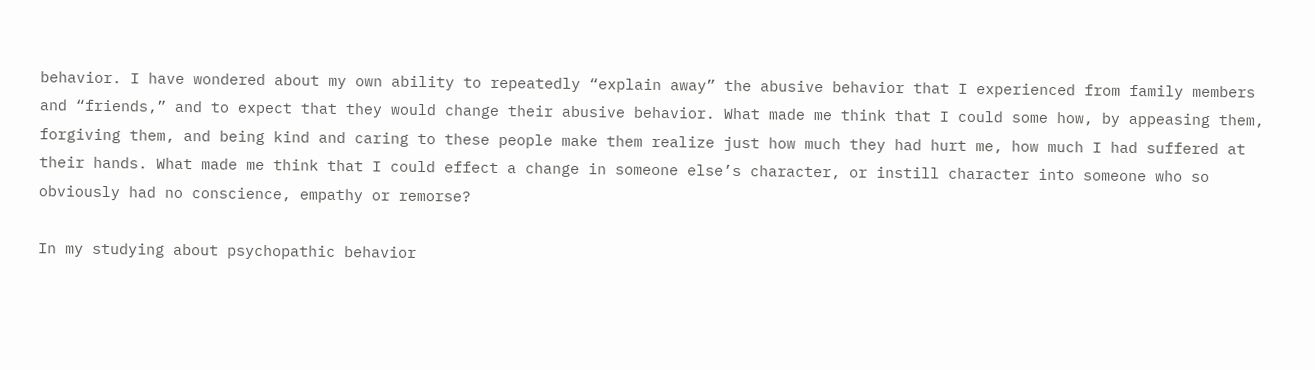behavior. I have wondered about my own ability to repeatedly “explain away” the abusive behavior that I experienced from family members and “friends,” and to expect that they would change their abusive behavior. What made me think that I could some how, by appeasing them, forgiving them, and being kind and caring to these people make them realize just how much they had hurt me, how much I had suffered at their hands. What made me think that I could effect a change in someone else’s character, or instill character into someone who so obviously had no conscience, empathy or remorse?

In my studying about psychopathic behavior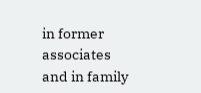in former associates and in family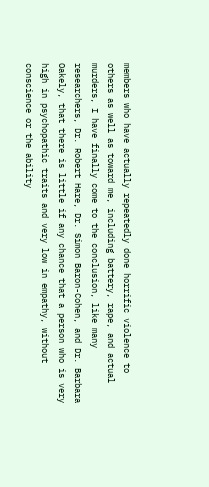members who have actually repeatedly done horrific violence to others as well as toward me, including battery, rape, and actual murders, I have finally come to the conclusion, like many researchers, Dr. Robert Hare, Dr. Simon Baron-Cohen, and Dr. Barbara Oakely, that there is little if any chance that a person who is very high in psychopathic traits and very low in empathy, without conscience or the ability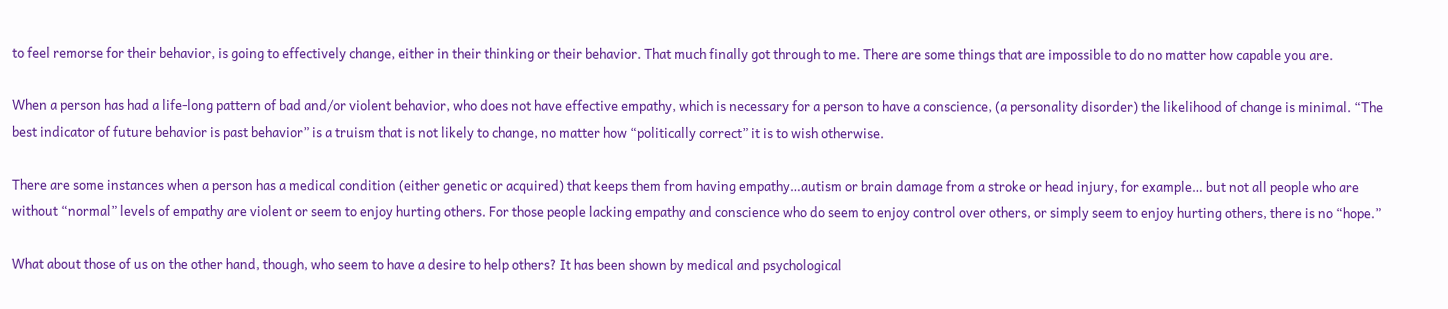to feel remorse for their behavior, is going to effectively change, either in their thinking or their behavior. That much finally got through to me. There are some things that are impossible to do no matter how capable you are.

When a person has had a life-long pattern of bad and/or violent behavior, who does not have effective empathy, which is necessary for a person to have a conscience, (a personality disorder) the likelihood of change is minimal. “The best indicator of future behavior is past behavior” is a truism that is not likely to change, no matter how “politically correct” it is to wish otherwise.

There are some instances when a person has a medical condition (either genetic or acquired) that keeps them from having empathy…autism or brain damage from a stroke or head injury, for example… but not all people who are without “normal” levels of empathy are violent or seem to enjoy hurting others. For those people lacking empathy and conscience who do seem to enjoy control over others, or simply seem to enjoy hurting others, there is no “hope.”

What about those of us on the other hand, though, who seem to have a desire to help others? It has been shown by medical and psychological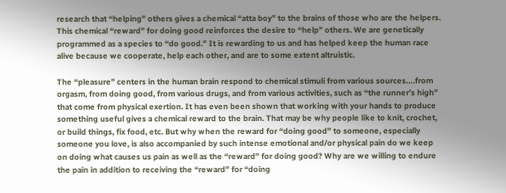research that “helping” others gives a chemical “atta boy” to the brains of those who are the helpers. This chemical “reward” for doing good reinforces the desire to “help” others. We are genetically programmed as a species to “do good.” It is rewarding to us and has helped keep the human race alive because we cooperate, help each other, and are to some extent altruistic.

The “pleasure” centers in the human brain respond to chemical stimuli from various sources….from orgasm, from doing good, from various drugs, and from various activities, such as “the runner’s high” that come from physical exertion. It has even been shown that working with your hands to produce something useful gives a chemical reward to the brain. That may be why people like to knit, crochet, or build things, fix food, etc. But why when the reward for “doing good” to someone, especially someone you love, is also accompanied by such intense emotional and/or physical pain do we keep on doing what causes us pain as well as the “reward” for doing good? Why are we willing to endure the pain in addition to receiving the “reward” for “doing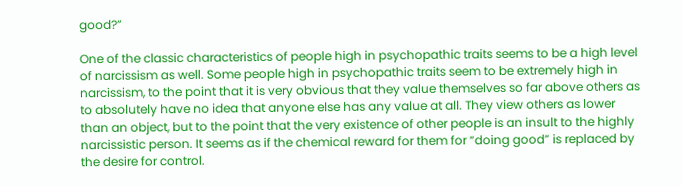good?”

One of the classic characteristics of people high in psychopathic traits seems to be a high level of narcissism as well. Some people high in psychopathic traits seem to be extremely high in narcissism, to the point that it is very obvious that they value themselves so far above others as to absolutely have no idea that anyone else has any value at all. They view others as lower than an object, but to the point that the very existence of other people is an insult to the highly narcissistic person. It seems as if the chemical reward for them for “doing good” is replaced by the desire for control.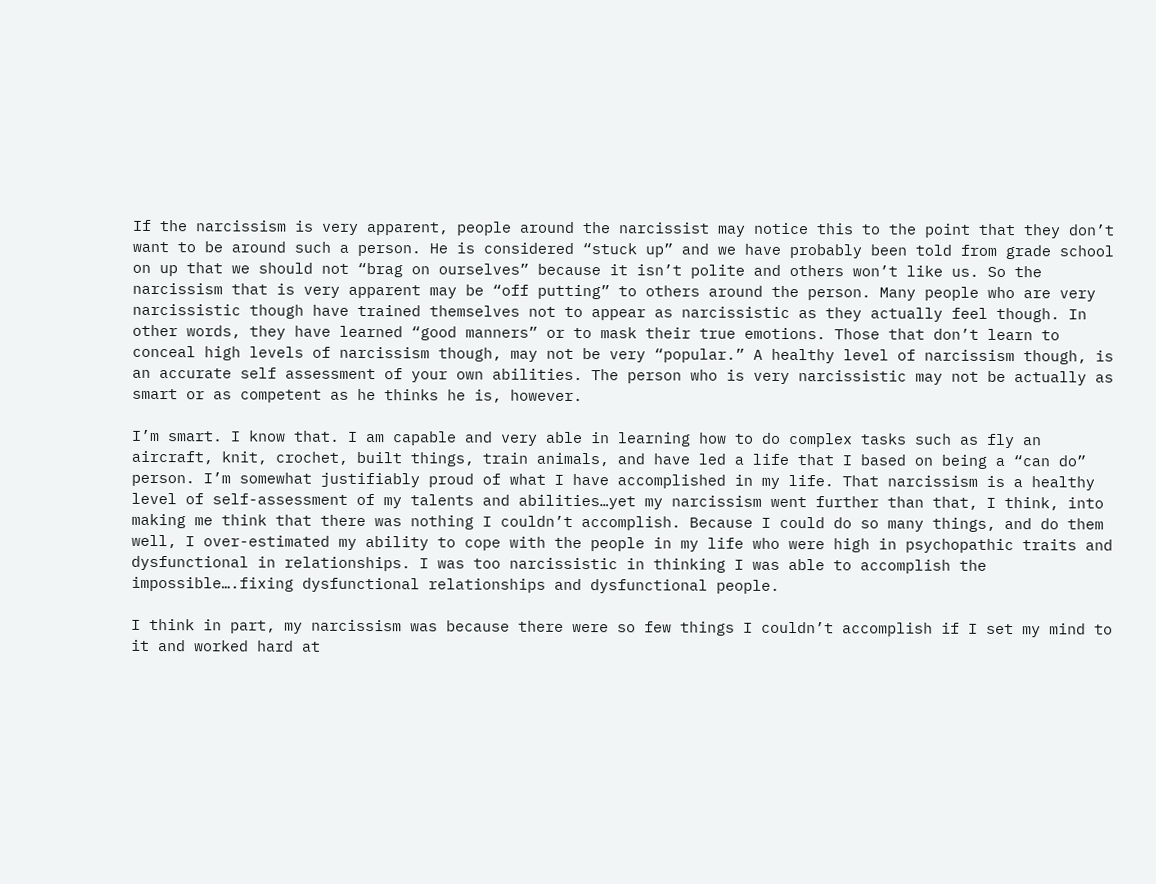If the narcissism is very apparent, people around the narcissist may notice this to the point that they don’t want to be around such a person. He is considered “stuck up” and we have probably been told from grade school on up that we should not “brag on ourselves” because it isn’t polite and others won’t like us. So the narcissism that is very apparent may be “off putting” to others around the person. Many people who are very narcissistic though have trained themselves not to appear as narcissistic as they actually feel though. In other words, they have learned “good manners” or to mask their true emotions. Those that don’t learn to conceal high levels of narcissism though, may not be very “popular.” A healthy level of narcissism though, is an accurate self assessment of your own abilities. The person who is very narcissistic may not be actually as smart or as competent as he thinks he is, however.

I’m smart. I know that. I am capable and very able in learning how to do complex tasks such as fly an aircraft, knit, crochet, built things, train animals, and have led a life that I based on being a “can do” person. I’m somewhat justifiably proud of what I have accomplished in my life. That narcissism is a healthy level of self-assessment of my talents and abilities…yet my narcissism went further than that, I think, into making me think that there was nothing I couldn’t accomplish. Because I could do so many things, and do them well, I over-estimated my ability to cope with the people in my life who were high in psychopathic traits and dysfunctional in relationships. I was too narcissistic in thinking I was able to accomplish the impossible….fixing dysfunctional relationships and dysfunctional people.

I think in part, my narcissism was because there were so few things I couldn’t accomplish if I set my mind to it and worked hard at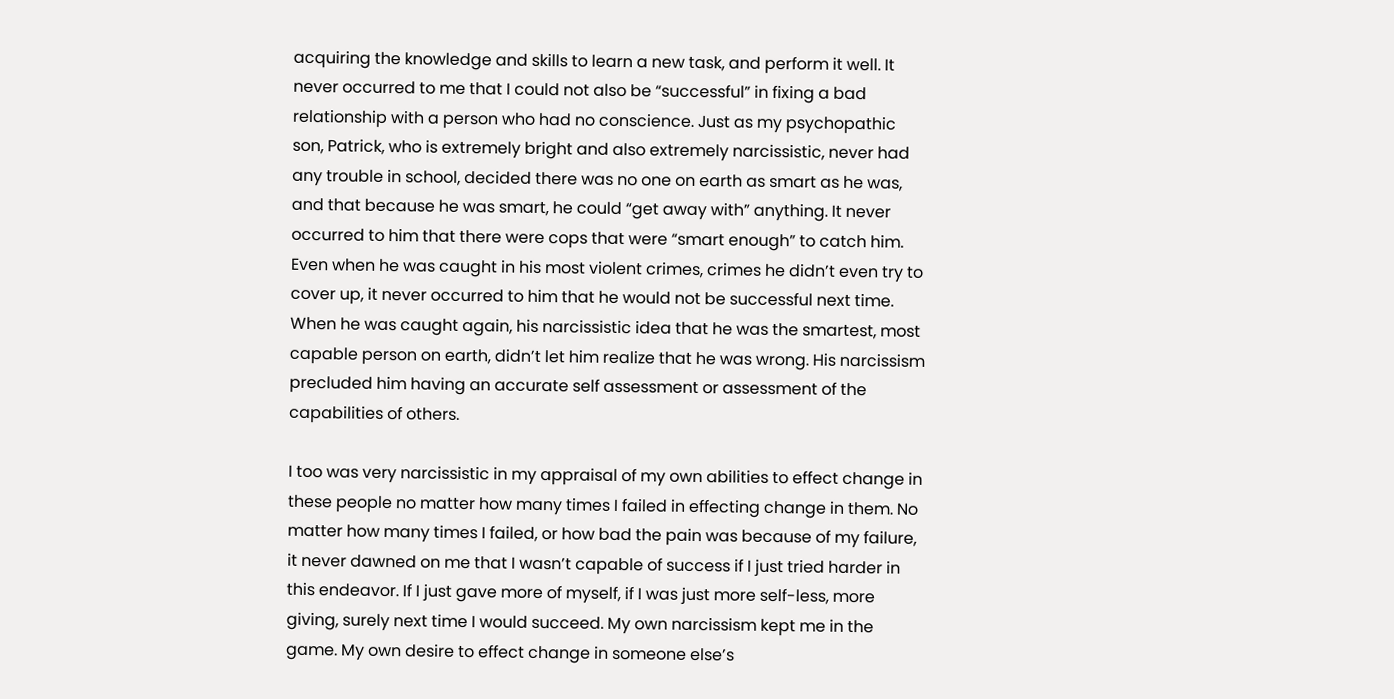acquiring the knowledge and skills to learn a new task, and perform it well. It never occurred to me that I could not also be “successful” in fixing a bad relationship with a person who had no conscience. Just as my psychopathic son, Patrick, who is extremely bright and also extremely narcissistic, never had any trouble in school, decided there was no one on earth as smart as he was, and that because he was smart, he could “get away with” anything. It never occurred to him that there were cops that were “smart enough” to catch him. Even when he was caught in his most violent crimes, crimes he didn’t even try to cover up, it never occurred to him that he would not be successful next time. When he was caught again, his narcissistic idea that he was the smartest, most capable person on earth, didn’t let him realize that he was wrong. His narcissism precluded him having an accurate self assessment or assessment of the capabilities of others.

I too was very narcissistic in my appraisal of my own abilities to effect change in these people no matter how many times I failed in effecting change in them. No matter how many times I failed, or how bad the pain was because of my failure, it never dawned on me that I wasn’t capable of success if I just tried harder in this endeavor. If I just gave more of myself, if I was just more self-less, more giving, surely next time I would succeed. My own narcissism kept me in the game. My own desire to effect change in someone else’s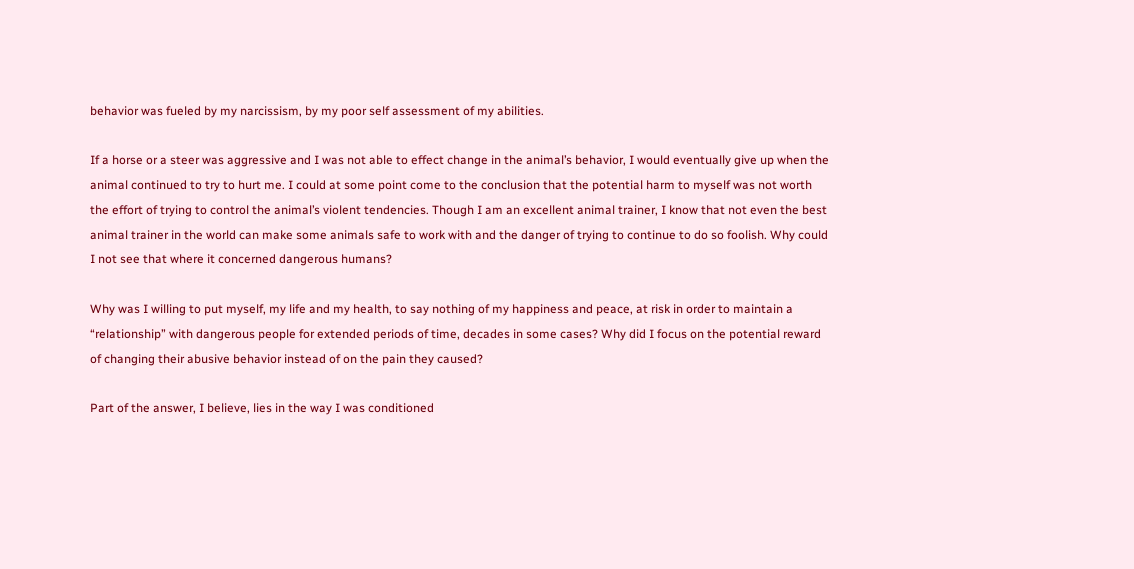behavior was fueled by my narcissism, by my poor self assessment of my abilities.

If a horse or a steer was aggressive and I was not able to effect change in the animal’s behavior, I would eventually give up when the animal continued to try to hurt me. I could at some point come to the conclusion that the potential harm to myself was not worth the effort of trying to control the animal’s violent tendencies. Though I am an excellent animal trainer, I know that not even the best animal trainer in the world can make some animals safe to work with and the danger of trying to continue to do so foolish. Why could I not see that where it concerned dangerous humans?

Why was I willing to put myself, my life and my health, to say nothing of my happiness and peace, at risk in order to maintain a “relationship” with dangerous people for extended periods of time, decades in some cases? Why did I focus on the potential reward of changing their abusive behavior instead of on the pain they caused?

Part of the answer, I believe, lies in the way I was conditioned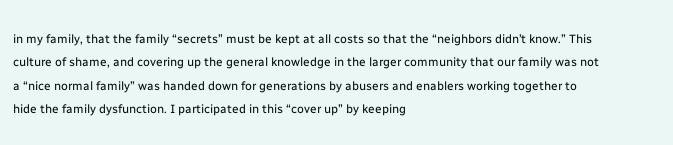in my family, that the family “secrets” must be kept at all costs so that the “neighbors didn’t know.” This culture of shame, and covering up the general knowledge in the larger community that our family was not a “nice normal family” was handed down for generations by abusers and enablers working together to hide the family dysfunction. I participated in this “cover up” by keeping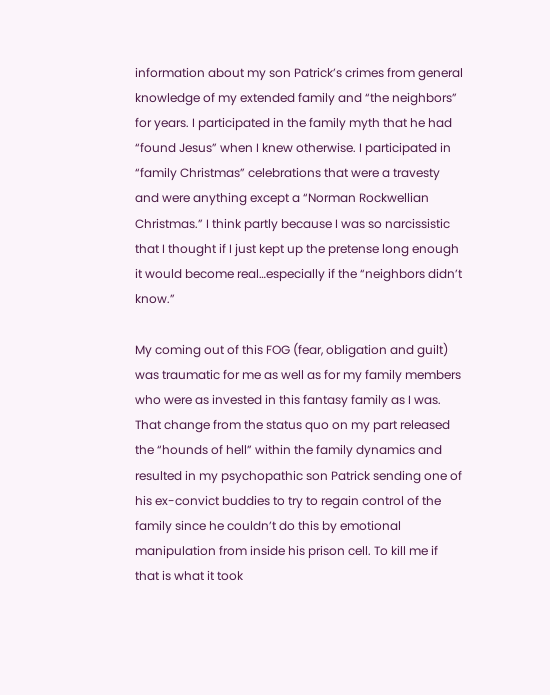information about my son Patrick’s crimes from general knowledge of my extended family and “the neighbors” for years. I participated in the family myth that he had “found Jesus” when I knew otherwise. I participated in “family Christmas” celebrations that were a travesty and were anything except a “Norman Rockwellian Christmas.” I think partly because I was so narcissistic that I thought if I just kept up the pretense long enough it would become real…especially if the “neighbors didn’t know.”

My coming out of this FOG (fear, obligation and guilt) was traumatic for me as well as for my family members who were as invested in this fantasy family as I was. That change from the status quo on my part released the “hounds of hell” within the family dynamics and resulted in my psychopathic son Patrick sending one of his ex-convict buddies to try to regain control of the family since he couldn’t do this by emotional manipulation from inside his prison cell. To kill me if that is what it took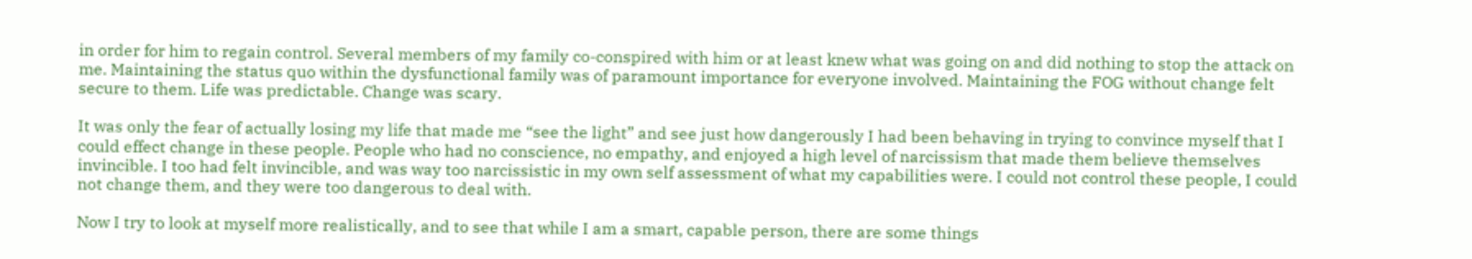in order for him to regain control. Several members of my family co-conspired with him or at least knew what was going on and did nothing to stop the attack on me. Maintaining the status quo within the dysfunctional family was of paramount importance for everyone involved. Maintaining the FOG without change felt secure to them. Life was predictable. Change was scary.

It was only the fear of actually losing my life that made me “see the light” and see just how dangerously I had been behaving in trying to convince myself that I could effect change in these people. People who had no conscience, no empathy, and enjoyed a high level of narcissism that made them believe themselves invincible. I too had felt invincible, and was way too narcissistic in my own self assessment of what my capabilities were. I could not control these people, I could not change them, and they were too dangerous to deal with.

Now I try to look at myself more realistically, and to see that while I am a smart, capable person, there are some things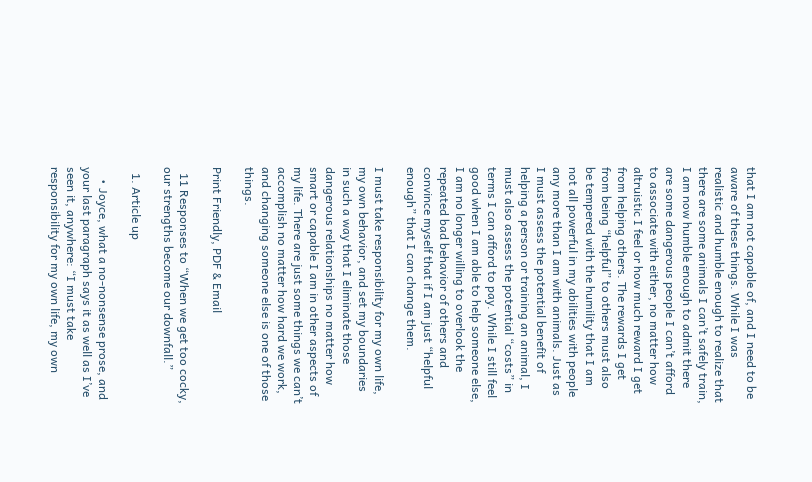that I am not capable of, and I need to be aware of these things. While I was realistic and humble enough to realize that there are some animals I can’t safely train, I am now humble enough to admit there are some dangerous people I can’t afford to associate with either, no matter how altruistic I feel or how much reward I get from helping others. The rewards I get from being “helpful” to others must also be tempered with the humility that I am not all powerful in my abilities with people any more than I am with animals. Just as I must assess the potential benefit of helping a person or training an animal, I must also assess the potential “costs” in terms I can afford to pay. While I still feel good when I am able to help someone else, I am no longer willing to overlook the repeated bad behavior of others and convince myself that if I am just “helpful enough” that I can change them.

I must take responsibility for my own life, my own behavior, and set my boundaries in such a way that I eliminate those dangerous relationships no matter how smart or capable I am in other aspects of my life. There are just some things we can’t accomplish no matter how hard we work, and changing someone else is one of those things.

Print Friendly, PDF & Email

  11 Responses to “When we get too cocky, our strengths become our downfall.”

  1. Article up

    • Joyce, what a no-nonsense prose, and your last paragraph says it as well as I’ve seen it, anywhere: “I must take responsibility for my own life, my own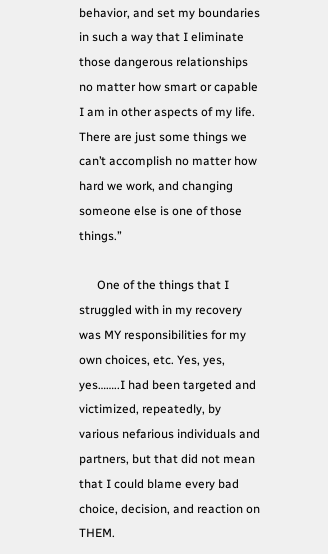behavior, and set my boundaries in such a way that I eliminate those dangerous relationships no matter how smart or capable I am in other aspects of my life. There are just some things we can’t accomplish no matter how hard we work, and changing someone else is one of those things.”

      One of the things that I struggled with in my recovery was MY responsibilities for my own choices, etc. Yes, yes, yes……..I had been targeted and victimized, repeatedly, by various nefarious individuals and partners, but that did not mean that I could blame every bad choice, decision, and reaction on THEM.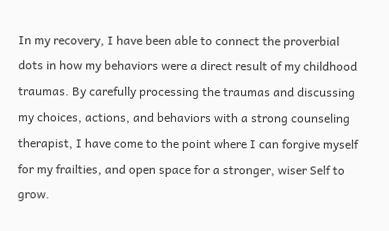In my recovery, I have been able to connect the proverbial dots in how my behaviors were a direct result of my childhood traumas. By carefully processing the traumas and discussing my choices, actions, and behaviors with a strong counseling therapist, I have come to the point where I can forgive myself for my frailties, and open space for a stronger, wiser Self to grow.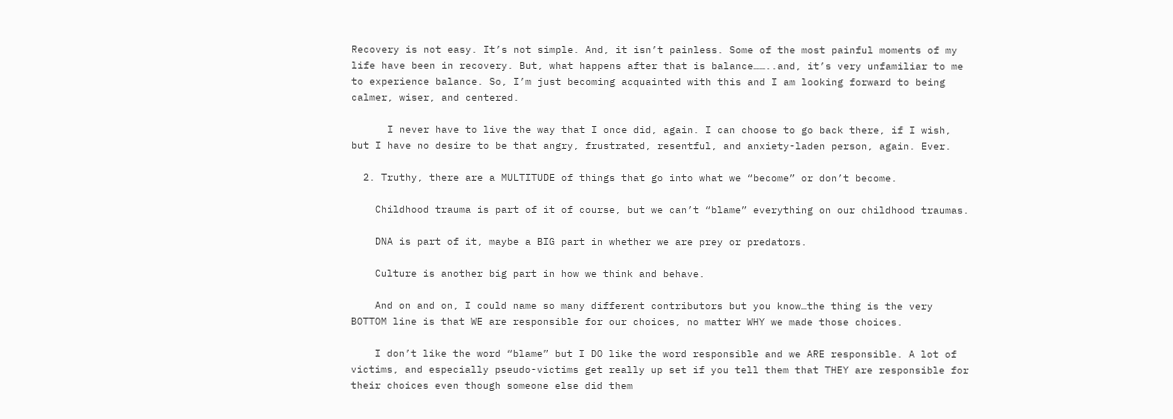Recovery is not easy. It’s not simple. And, it isn’t painless. Some of the most painful moments of my life have been in recovery. But, what happens after that is balance……..and, it’s very unfamiliar to me to experience balance. So, I’m just becoming acquainted with this and I am looking forward to being calmer, wiser, and centered.

      I never have to live the way that I once did, again. I can choose to go back there, if I wish, but I have no desire to be that angry, frustrated, resentful, and anxiety-laden person, again. Ever.

  2. Truthy, there are a MULTITUDE of things that go into what we “become” or don’t become.

    Childhood trauma is part of it of course, but we can’t “blame” everything on our childhood traumas.

    DNA is part of it, maybe a BIG part in whether we are prey or predators.

    Culture is another big part in how we think and behave.

    And on and on, I could name so many different contributors but you know…the thing is the very BOTTOM line is that WE are responsible for our choices, no matter WHY we made those choices.

    I don’t like the word “blame” but I DO like the word responsible and we ARE responsible. A lot of victims, and especially pseudo-victims get really up set if you tell them that THEY are responsible for their choices even though someone else did them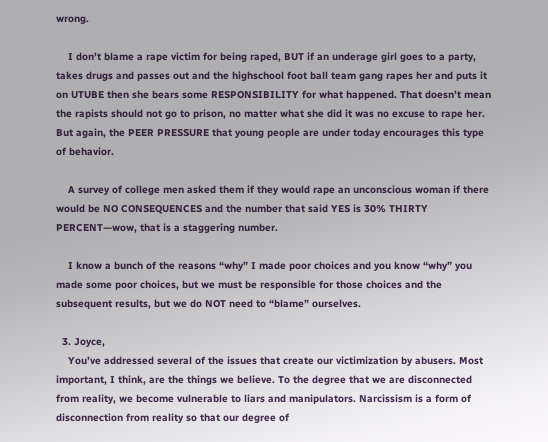wrong.

    I don’t blame a rape victim for being raped, BUT if an underage girl goes to a party, takes drugs and passes out and the highschool foot ball team gang rapes her and puts it on UTUBE then she bears some RESPONSIBILITY for what happened. That doesn’t mean the rapists should not go to prison, no matter what she did it was no excuse to rape her. But again, the PEER PRESSURE that young people are under today encourages this type of behavior.

    A survey of college men asked them if they would rape an unconscious woman if there would be NO CONSEQUENCES and the number that said YES is 30% THIRTY PERCENT—wow, that is a staggering number.

    I know a bunch of the reasons “why” I made poor choices and you know “why” you made some poor choices, but we must be responsible for those choices and the subsequent results, but we do NOT need to “blame” ourselves.

  3. Joyce,
    You’ve addressed several of the issues that create our victimization by abusers. Most important, I think, are the things we believe. To the degree that we are disconnected from reality, we become vulnerable to liars and manipulators. Narcissism is a form of disconnection from reality so that our degree of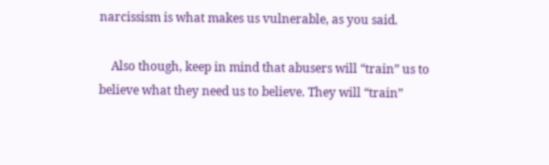narcissism is what makes us vulnerable, as you said.

    Also though, keep in mind that abusers will “train” us to believe what they need us to believe. They will “train”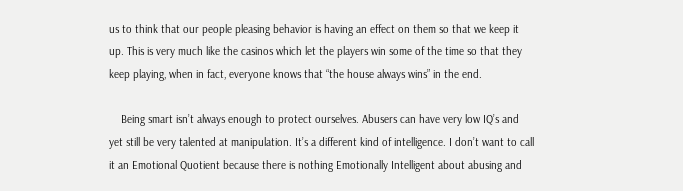us to think that our people pleasing behavior is having an effect on them so that we keep it up. This is very much like the casinos which let the players win some of the time so that they keep playing, when in fact, everyone knows that “the house always wins” in the end.

    Being smart isn’t always enough to protect ourselves. Abusers can have very low IQ’s and yet still be very talented at manipulation. It’s a different kind of intelligence. I don’t want to call it an Emotional Quotient because there is nothing Emotionally Intelligent about abusing and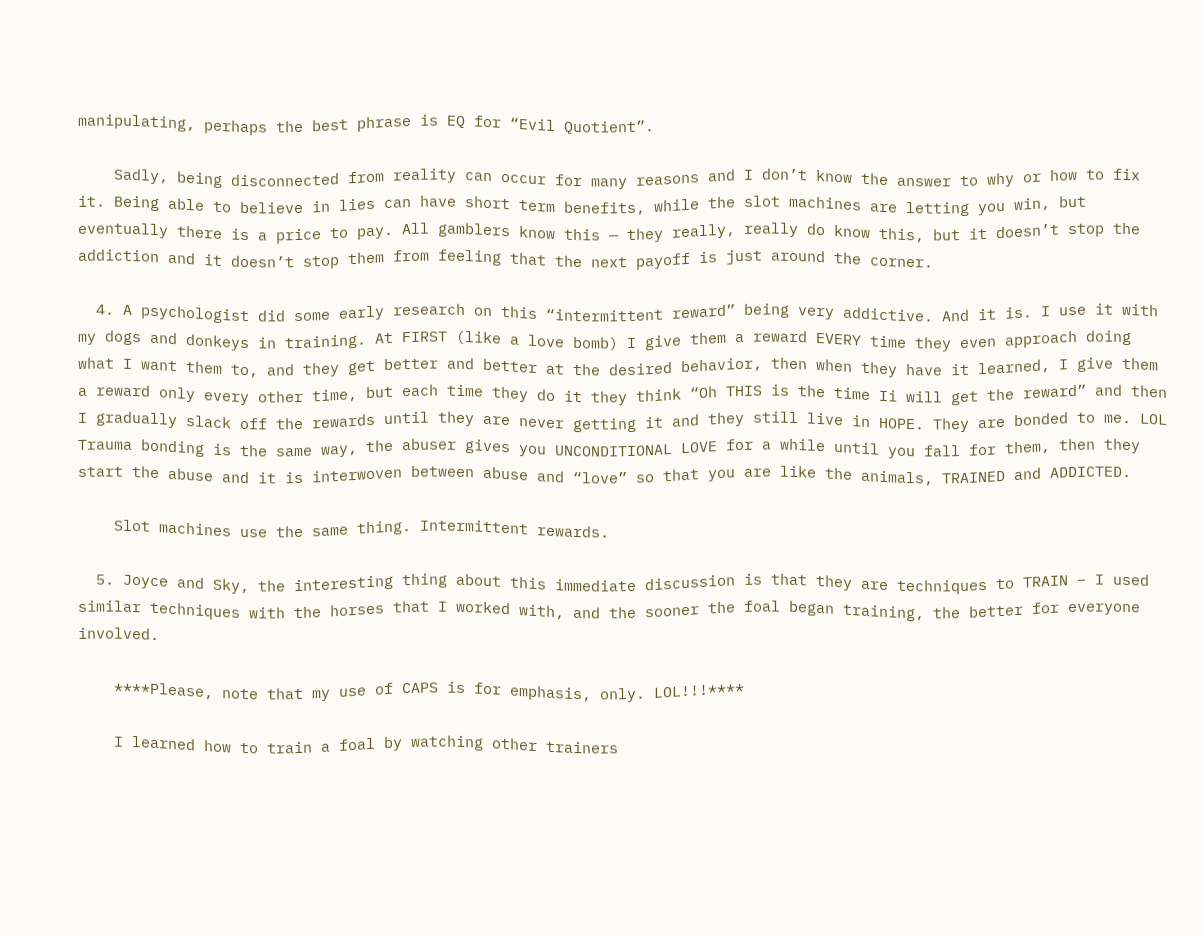manipulating, perhaps the best phrase is EQ for “Evil Quotient”.

    Sadly, being disconnected from reality can occur for many reasons and I don’t know the answer to why or how to fix it. Being able to believe in lies can have short term benefits, while the slot machines are letting you win, but eventually there is a price to pay. All gamblers know this — they really, really do know this, but it doesn’t stop the addiction and it doesn’t stop them from feeling that the next payoff is just around the corner.

  4. A psychologist did some early research on this “intermittent reward” being very addictive. And it is. I use it with my dogs and donkeys in training. At FIRST (like a love bomb) I give them a reward EVERY time they even approach doing what I want them to, and they get better and better at the desired behavior, then when they have it learned, I give them a reward only every other time, but each time they do it they think “Oh THIS is the time Ii will get the reward” and then I gradually slack off the rewards until they are never getting it and they still live in HOPE. They are bonded to me. LOL Trauma bonding is the same way, the abuser gives you UNCONDITIONAL LOVE for a while until you fall for them, then they start the abuse and it is interwoven between abuse and “love” so that you are like the animals, TRAINED and ADDICTED.

    Slot machines use the same thing. Intermittent rewards.

  5. Joyce and Sky, the interesting thing about this immediate discussion is that they are techniques to TRAIN – I used similar techniques with the horses that I worked with, and the sooner the foal began training, the better for everyone involved.

    ****Please, note that my use of CAPS is for emphasis, only. LOL!!!****

    I learned how to train a foal by watching other trainers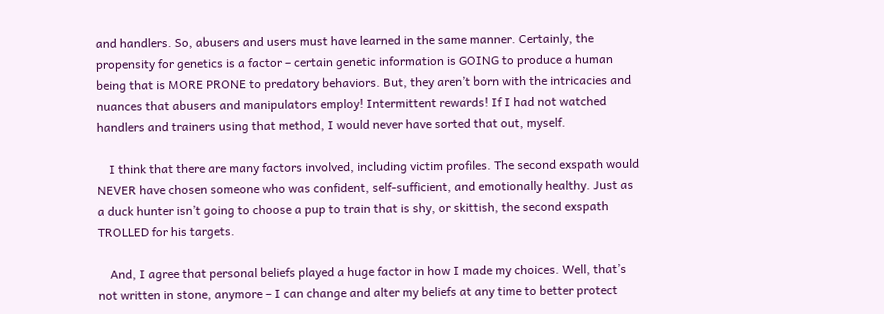and handlers. So, abusers and users must have learned in the same manner. Certainly, the propensity for genetics is a factor – certain genetic information is GOING to produce a human being that is MORE PRONE to predatory behaviors. But, they aren’t born with the intricacies and nuances that abusers and manipulators employ! Intermittent rewards! If I had not watched handlers and trainers using that method, I would never have sorted that out, myself.

    I think that there are many factors involved, including victim profiles. The second exspath would NEVER have chosen someone who was confident, self-sufficient, and emotionally healthy. Just as a duck hunter isn’t going to choose a pup to train that is shy, or skittish, the second exspath TROLLED for his targets.

    And, I agree that personal beliefs played a huge factor in how I made my choices. Well, that’s not written in stone, anymore – I can change and alter my beliefs at any time to better protect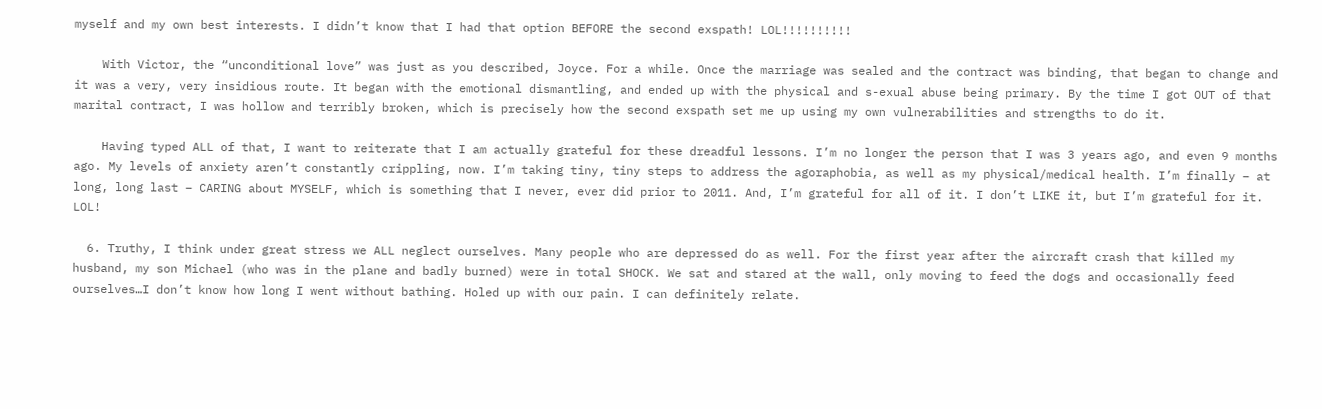myself and my own best interests. I didn’t know that I had that option BEFORE the second exspath! LOL!!!!!!!!!!

    With Victor, the “unconditional love” was just as you described, Joyce. For a while. Once the marriage was sealed and the contract was binding, that began to change and it was a very, very insidious route. It began with the emotional dismantling, and ended up with the physical and s-exual abuse being primary. By the time I got OUT of that marital contract, I was hollow and terribly broken, which is precisely how the second exspath set me up using my own vulnerabilities and strengths to do it.

    Having typed ALL of that, I want to reiterate that I am actually grateful for these dreadful lessons. I’m no longer the person that I was 3 years ago, and even 9 months ago. My levels of anxiety aren’t constantly crippling, now. I’m taking tiny, tiny steps to address the agoraphobia, as well as my physical/medical health. I’m finally – at long, long last – CARING about MYSELF, which is something that I never, ever did prior to 2011. And, I’m grateful for all of it. I don’t LIKE it, but I’m grateful for it. LOL!

  6. Truthy, I think under great stress we ALL neglect ourselves. Many people who are depressed do as well. For the first year after the aircraft crash that killed my husband, my son Michael (who was in the plane and badly burned) were in total SHOCK. We sat and stared at the wall, only moving to feed the dogs and occasionally feed ourselves…I don’t know how long I went without bathing. Holed up with our pain. I can definitely relate.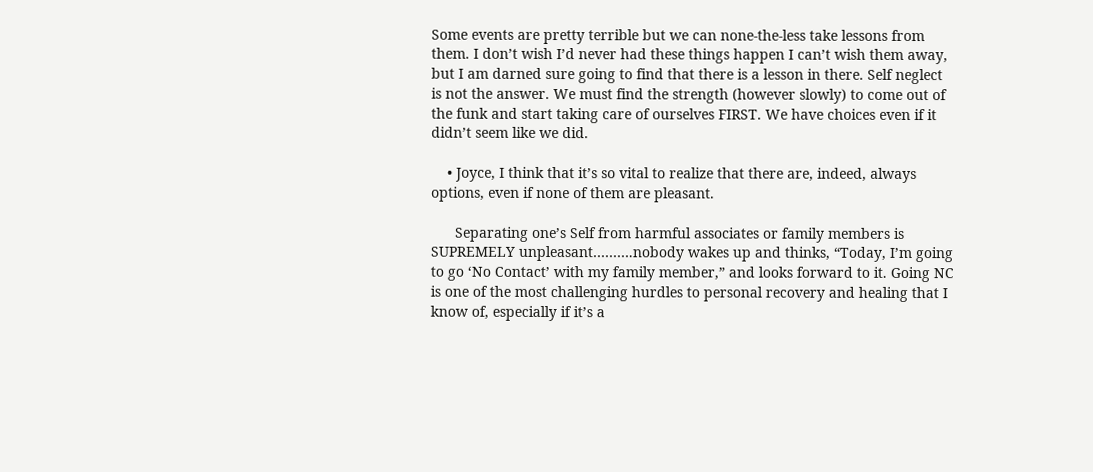Some events are pretty terrible but we can none-the-less take lessons from them. I don’t wish I’d never had these things happen I can’t wish them away, but I am darned sure going to find that there is a lesson in there. Self neglect is not the answer. We must find the strength (however slowly) to come out of the funk and start taking care of ourselves FIRST. We have choices even if it didn’t seem like we did.

    • Joyce, I think that it’s so vital to realize that there are, indeed, always options, even if none of them are pleasant.

      Separating one’s Self from harmful associates or family members is SUPREMELY unpleasant……….nobody wakes up and thinks, “Today, I’m going to go ‘No Contact’ with my family member,” and looks forward to it. Going NC is one of the most challenging hurdles to personal recovery and healing that I know of, especially if it’s a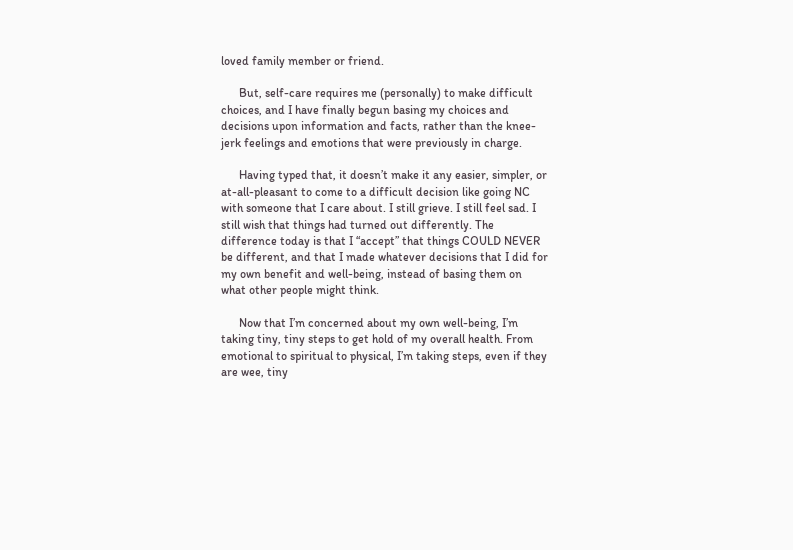loved family member or friend.

      But, self-care requires me (personally) to make difficult choices, and I have finally begun basing my choices and decisions upon information and facts, rather than the knee-jerk feelings and emotions that were previously in charge.

      Having typed that, it doesn’t make it any easier, simpler, or at-all-pleasant to come to a difficult decision like going NC with someone that I care about. I still grieve. I still feel sad. I still wish that things had turned out differently. The difference today is that I “accept” that things COULD NEVER be different, and that I made whatever decisions that I did for my own benefit and well-being, instead of basing them on what other people might think.

      Now that I’m concerned about my own well-being, I’m taking tiny, tiny steps to get hold of my overall health. From emotional to spiritual to physical, I’m taking steps, even if they are wee, tiny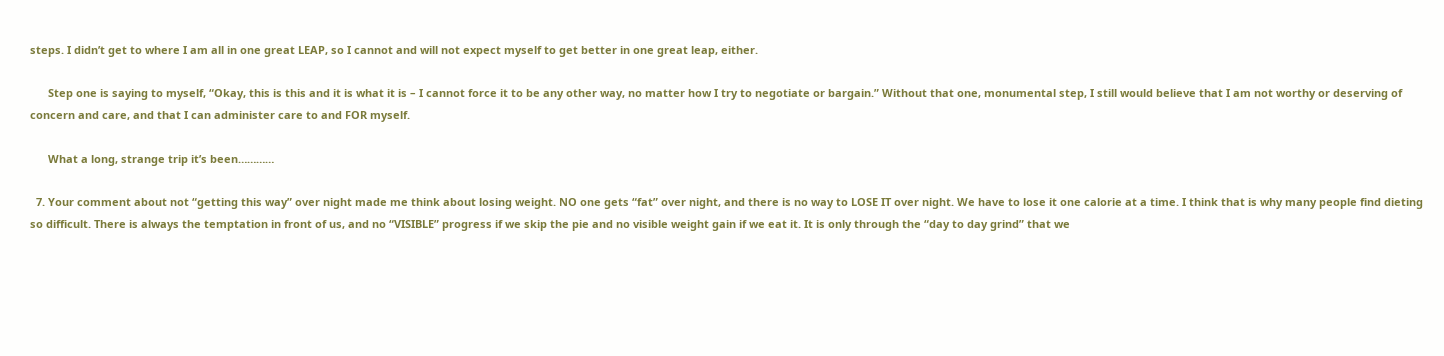steps. I didn’t get to where I am all in one great LEAP, so I cannot and will not expect myself to get better in one great leap, either.

      Step one is saying to myself, “Okay, this is this and it is what it is – I cannot force it to be any other way, no matter how I try to negotiate or bargain.” Without that one, monumental step, I still would believe that I am not worthy or deserving of concern and care, and that I can administer care to and FOR myself.

      What a long, strange trip it’s been…………

  7. Your comment about not “getting this way” over night made me think about losing weight. NO one gets “fat” over night, and there is no way to LOSE IT over night. We have to lose it one calorie at a time. I think that is why many people find dieting so difficult. There is always the temptation in front of us, and no “VISIBLE” progress if we skip the pie and no visible weight gain if we eat it. It is only through the “day to day grind” that we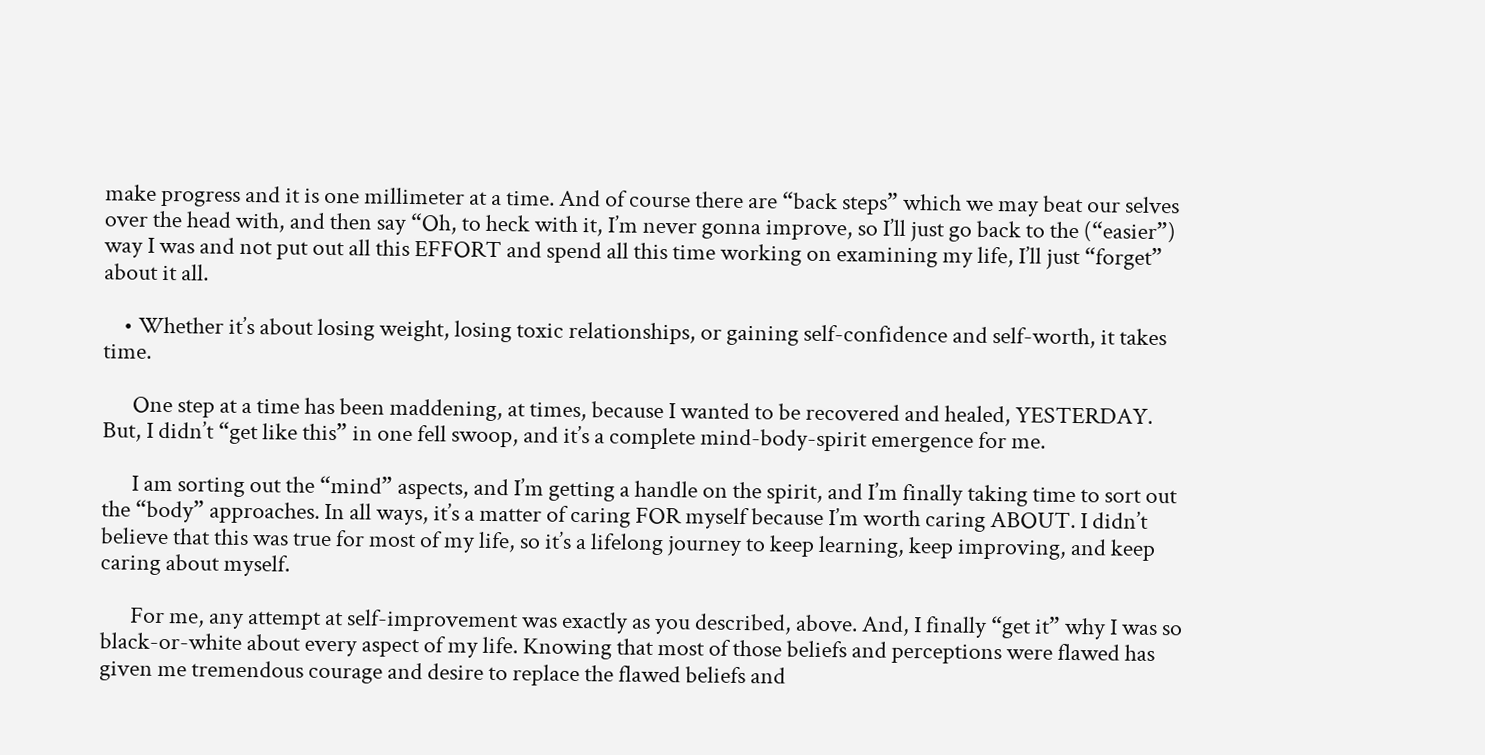make progress and it is one millimeter at a time. And of course there are “back steps” which we may beat our selves over the head with, and then say “Oh, to heck with it, I’m never gonna improve, so I’ll just go back to the (“easier”) way I was and not put out all this EFFORT and spend all this time working on examining my life, I’ll just “forget” about it all.

    • Whether it’s about losing weight, losing toxic relationships, or gaining self-confidence and self-worth, it takes time.

      One step at a time has been maddening, at times, because I wanted to be recovered and healed, YESTERDAY. But, I didn’t “get like this” in one fell swoop, and it’s a complete mind-body-spirit emergence for me.

      I am sorting out the “mind” aspects, and I’m getting a handle on the spirit, and I’m finally taking time to sort out the “body” approaches. In all ways, it’s a matter of caring FOR myself because I’m worth caring ABOUT. I didn’t believe that this was true for most of my life, so it’s a lifelong journey to keep learning, keep improving, and keep caring about myself.

      For me, any attempt at self-improvement was exactly as you described, above. And, I finally “get it” why I was so black-or-white about every aspect of my life. Knowing that most of those beliefs and perceptions were flawed has given me tremendous courage and desire to replace the flawed beliefs and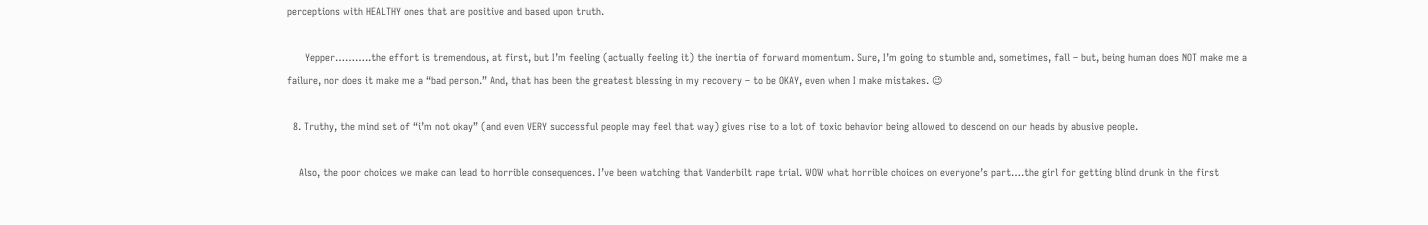perceptions with HEALTHY ones that are positive and based upon truth.

      Yepper………..the effort is tremendous, at first, but I’m feeling (actually feeling it) the inertia of forward momentum. Sure, I’m going to stumble and, sometimes, fall – but, being human does NOT make me a failure, nor does it make me a “bad person.” And, that has been the greatest blessing in my recovery – to be OKAY, even when I make mistakes. 😉

  8. Truthy, the mind set of “i’m not okay” (and even VERY successful people may feel that way) gives rise to a lot of toxic behavior being allowed to descend on our heads by abusive people.

    Also, the poor choices we make can lead to horrible consequences. I’ve been watching that Vanderbilt rape trial. WOW what horrible choices on everyone’s part….the girl for getting blind drunk in the first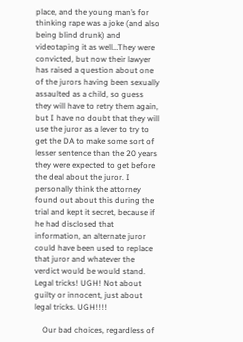place, and the young man’s for thinking rape was a joke (and also being blind drunk) and videotaping it as well…They were convicted, but now their lawyer has raised a question about one of the jurors having been sexually assaulted as a child, so guess they will have to retry them again, but I have no doubt that they will use the juror as a lever to try to get the DA to make some sort of lesser sentence than the 20 years they were expected to get before the deal about the juror. I personally think the attorney found out about this during the trial and kept it secret, because if he had disclosed that information, an alternate juror could have been used to replace that juror and whatever the verdict would be would stand. Legal tricks! UGH! Not about guilty or innocent, just about legal tricks. UGH!!!!

    Our bad choices, regardless of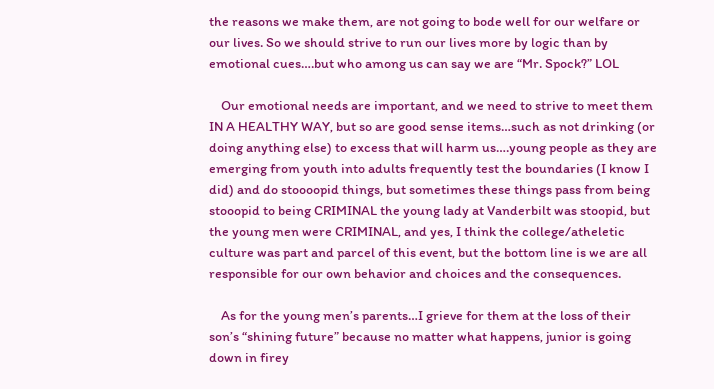the reasons we make them, are not going to bode well for our welfare or our lives. So we should strive to run our lives more by logic than by emotional cues….but who among us can say we are “Mr. Spock?” LOL

    Our emotional needs are important, and we need to strive to meet them IN A HEALTHY WAY, but so are good sense items…such as not drinking (or doing anything else) to excess that will harm us….young people as they are emerging from youth into adults frequently test the boundaries (I know I did) and do stoooopid things, but sometimes these things pass from being stooopid to being CRIMINAL the young lady at Vanderbilt was stoopid, but the young men were CRIMINAL, and yes, I think the college/atheletic culture was part and parcel of this event, but the bottom line is we are all responsible for our own behavior and choices and the consequences.

    As for the young men’s parents…I grieve for them at the loss of their son’s “shining future” because no matter what happens, junior is going down in firey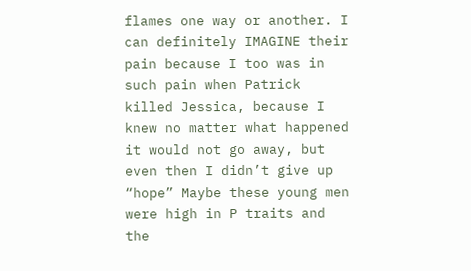flames one way or another. I can definitely IMAGINE their pain because I too was in such pain when Patrick killed Jessica, because I knew no matter what happened it would not go away, but even then I didn’t give up “hope” Maybe these young men were high in P traits and the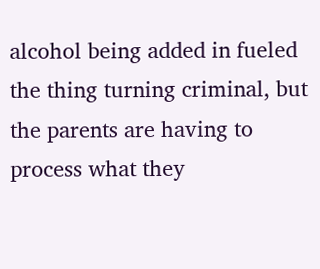alcohol being added in fueled the thing turning criminal, but the parents are having to process what they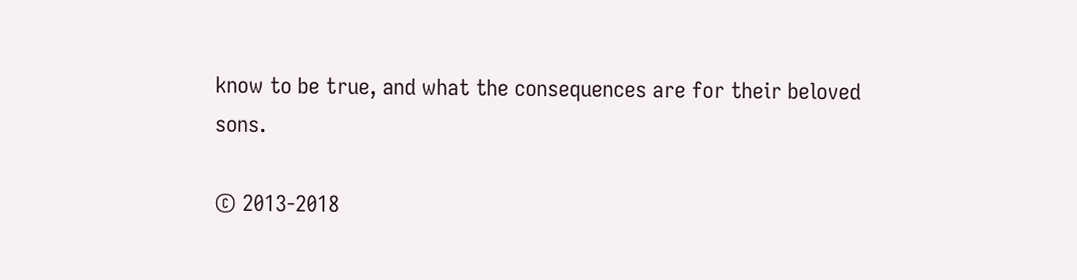know to be true, and what the consequences are for their beloved sons.

© 2013-2018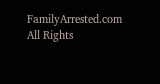FamilyArrested.com All Rights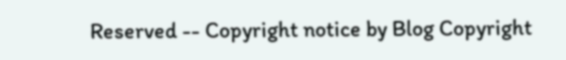Reserved -- Copyright notice by Blog Copyright